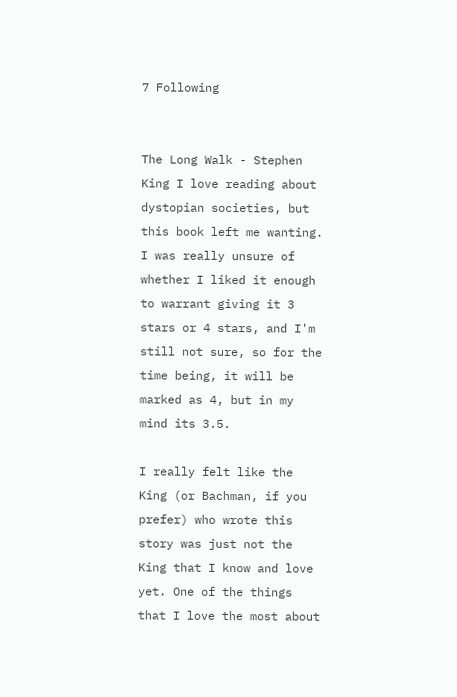7 Following


The Long Walk - Stephen King I love reading about dystopian societies, but this book left me wanting. I was really unsure of whether I liked it enough to warrant giving it 3 stars or 4 stars, and I'm still not sure, so for the time being, it will be marked as 4, but in my mind its 3.5.

I really felt like the King (or Bachman, if you prefer) who wrote this story was just not the King that I know and love yet. One of the things that I love the most about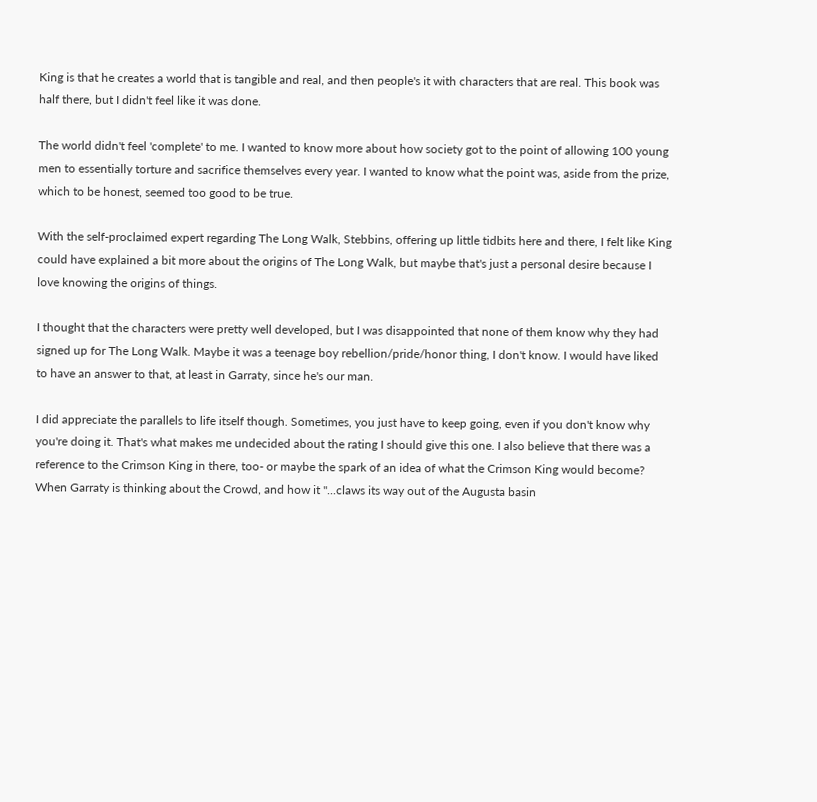King is that he creates a world that is tangible and real, and then people's it with characters that are real. This book was half there, but I didn't feel like it was done.

The world didn't feel 'complete' to me. I wanted to know more about how society got to the point of allowing 100 young men to essentially torture and sacrifice themselves every year. I wanted to know what the point was, aside from the prize, which to be honest, seemed too good to be true.

With the self-proclaimed expert regarding The Long Walk, Stebbins, offering up little tidbits here and there, I felt like King could have explained a bit more about the origins of The Long Walk, but maybe that's just a personal desire because I love knowing the origins of things.

I thought that the characters were pretty well developed, but I was disappointed that none of them know why they had signed up for The Long Walk. Maybe it was a teenage boy rebellion/pride/honor thing, I don't know. I would have liked to have an answer to that, at least in Garraty, since he's our man.

I did appreciate the parallels to life itself though. Sometimes, you just have to keep going, even if you don't know why you're doing it. That's what makes me undecided about the rating I should give this one. I also believe that there was a reference to the Crimson King in there, too- or maybe the spark of an idea of what the Crimson King would become? When Garraty is thinking about the Crowd, and how it "...claws its way out of the Augusta basin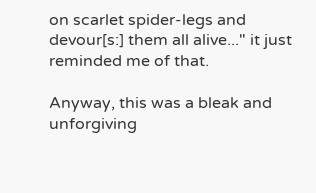on scarlet spider-legs and devour[s:] them all alive..." it just reminded me of that.

Anyway, this was a bleak and unforgiving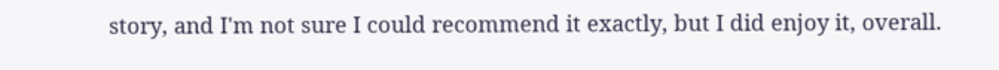story, and I'm not sure I could recommend it exactly, but I did enjoy it, overall.